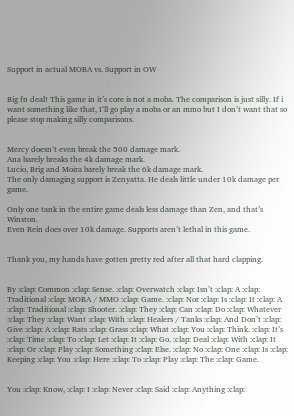Support in actual MOBA vs. Support in OW


Big fn deal! This game in it’s core is not a moba. The comparison is just silly. If i want something like that, I’ll go play a moba or an mmo but I don’t want that so please stop making silly comparisons.


Mercy doesn’t even break the 500 damage mark.
Ana barely breaks the 4k damage mark.
Lucio, Brig and Moira barely break the 6k damage mark.
The only damaging support is Zenyatta. He deals little under 10k damage per game.

Only one tank in the entire game deals less damage than Zen, and that’s Winston.
Even Rein does over 10k damage. Supports aren’t lethal in this game.


Thank you, my hands have gotten pretty red after all that hard clapping.


By :clap: Common :clap: Sense. :clap: Overwatch :clap: Isn’t :clap: A :clap: Traditional :clap: MOBA / MMO :clap: Game. :clap: Nor :clap: Is :clap: It :clap: A :clap: Traditional :clap: Shooter. :clap: They :clap: Can :clap: Do :clap: Whatever :clap: They :clap: Want :clap: With :clap: Healers / Tanks :clap: And Don’t :clap: Give :clap: A :clap: Rats :clap: Grass :clap: What :clap: You :clap: Think. :clap: It’s :clap: Time :clap: To :clap: Let :clap: It :clap: Go. :clap: Deal :clap: With :clap: It :clap: Or :clap: Play :clap: Something :clap: Else. :clap: No :clap: One :clap: Is :clap: Keeping :clap: You :clap: Here :clap: To :clap: Play :clap: The :clap: Game.


You :clap: Know, :clap: I :clap: Never :clap: Said :clap: Anything :clap: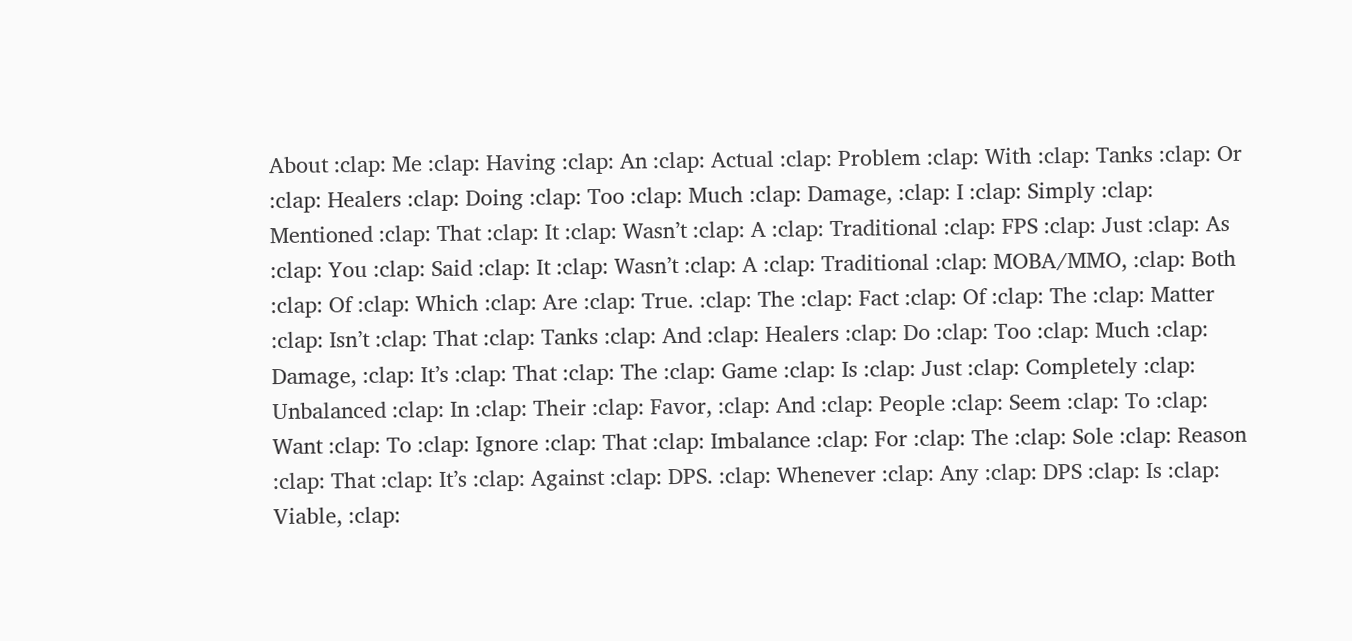About :clap: Me :clap: Having :clap: An :clap: Actual :clap: Problem :clap: With :clap: Tanks :clap: Or :clap: Healers :clap: Doing :clap: Too :clap: Much :clap: Damage, :clap: I :clap: Simply :clap: Mentioned :clap: That :clap: It :clap: Wasn’t :clap: A :clap: Traditional :clap: FPS :clap: Just :clap: As :clap: You :clap: Said :clap: It :clap: Wasn’t :clap: A :clap: Traditional :clap: MOBA/MMO, :clap: Both :clap: Of :clap: Which :clap: Are :clap: True. :clap: The :clap: Fact :clap: Of :clap: The :clap: Matter :clap: Isn’t :clap: That :clap: Tanks :clap: And :clap: Healers :clap: Do :clap: Too :clap: Much :clap: Damage, :clap: It’s :clap: That :clap: The :clap: Game :clap: Is :clap: Just :clap: Completely :clap: Unbalanced :clap: In :clap: Their :clap: Favor, :clap: And :clap: People :clap: Seem :clap: To :clap: Want :clap: To :clap: Ignore :clap: That :clap: Imbalance :clap: For :clap: The :clap: Sole :clap: Reason :clap: That :clap: It’s :clap: Against :clap: DPS. :clap: Whenever :clap: Any :clap: DPS :clap: Is :clap: Viable, :clap: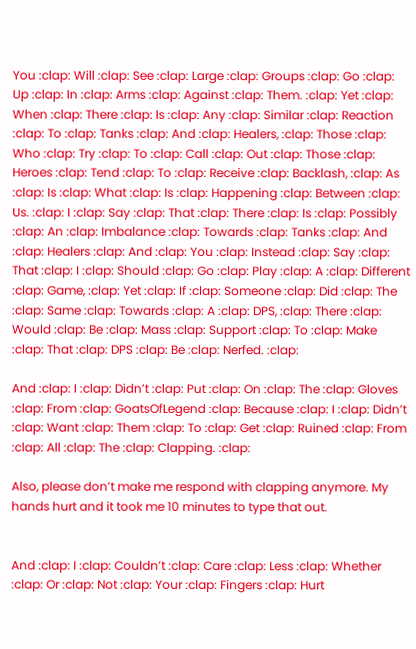You :clap: Will :clap: See :clap: Large :clap: Groups :clap: Go :clap: Up :clap: In :clap: Arms :clap: Against :clap: Them. :clap: Yet :clap: When :clap: There :clap: Is :clap: Any :clap: Similar :clap: Reaction :clap: To :clap: Tanks :clap: And :clap: Healers, :clap: Those :clap: Who :clap: Try :clap: To :clap: Call :clap: Out :clap: Those :clap: Heroes :clap: Tend :clap: To :clap: Receive :clap: Backlash, :clap: As :clap: Is :clap: What :clap: Is :clap: Happening :clap: Between :clap: Us. :clap: I :clap: Say :clap: That :clap: There :clap: Is :clap: Possibly :clap: An :clap: Imbalance :clap: Towards :clap: Tanks :clap: And :clap: Healers :clap: And :clap: You :clap: Instead :clap: Say :clap: That :clap: I :clap: Should :clap: Go :clap: Play :clap: A :clap: Different :clap: Game, :clap: Yet :clap: If :clap: Someone :clap: Did :clap: The :clap: Same :clap: Towards :clap: A :clap: DPS, :clap: There :clap: Would :clap: Be :clap: Mass :clap: Support :clap: To :clap: Make :clap: That :clap: DPS :clap: Be :clap: Nerfed. :clap:

And :clap: I :clap: Didn’t :clap: Put :clap: On :clap: The :clap: Gloves :clap: From :clap: GoatsOfLegend :clap: Because :clap: I :clap: Didn’t :clap: Want :clap: Them :clap: To :clap: Get :clap: Ruined :clap: From :clap: All :clap: The :clap: Clapping. :clap:

Also, please don’t make me respond with clapping anymore. My hands hurt and it took me 10 minutes to type that out.


And :clap: I :clap: Couldn’t :clap: Care :clap: Less :clap: Whether :clap: Or :clap: Not :clap: Your :clap: Fingers :clap: Hurt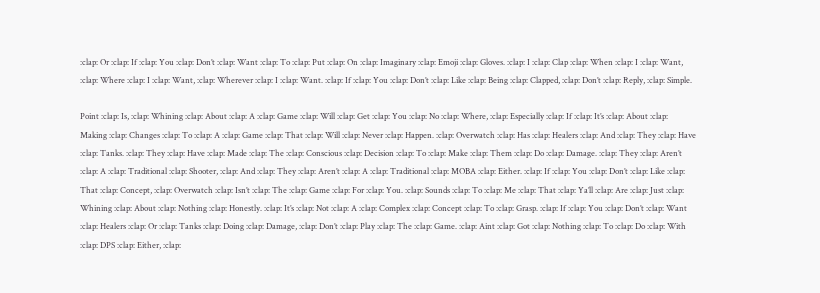:clap: Or :clap: If :clap: You :clap: Don’t :clap: Want :clap: To :clap: Put :clap: On :clap: Imaginary :clap: Emoji :clap: Gloves. :clap: I :clap: Clap :clap: When :clap: I :clap: Want, :clap: Where :clap: I :clap: Want, :clap: Wherever :clap: I :clap: Want. :clap: If :clap: You :clap: Don’t :clap: Like :clap: Being :clap: Clapped, :clap: Don’t :clap: Reply, :clap: Simple.

Point :clap: Is, :clap: Whining :clap: About :clap: A :clap: Game :clap: Will :clap: Get :clap: You :clap: No :clap: Where, :clap: Especially :clap: If :clap: It’s :clap: About :clap: Making :clap: Changes :clap: To :clap: A :clap: Game :clap: That :clap: Will :clap: Never :clap: Happen. :clap: Overwatch :clap: Has :clap: Healers :clap: And :clap: They :clap: Have :clap: Tanks. :clap: They :clap: Have :clap: Made :clap: The :clap: Conscious :clap: Decision :clap: To :clap: Make :clap: Them :clap: Do :clap: Damage. :clap: They :clap: Aren’t :clap: A :clap: Traditional :clap: Shooter, :clap: And :clap: They :clap: Aren’t :clap: A :clap: Traditional :clap: MOBA :clap: Either. :clap: If :clap: You :clap: Don’t :clap: Like :clap: That :clap: Concept, :clap: Overwatch :clap: Isn’t :clap: The :clap: Game :clap: For :clap: You. :clap: Sounds :clap: To :clap: Me :clap: That :clap: Ya’ll :clap: Are :clap: Just :clap: Whining :clap: About :clap: Nothing :clap: Honestly. :clap: It’s :clap: Not :clap: A :clap: Complex :clap: Concept :clap: To :clap: Grasp. :clap: If :clap: You :clap: Don’t :clap: Want :clap: Healers :clap: Or :clap: Tanks :clap: Doing :clap: Damage, :clap: Don’t :clap: Play :clap: The :clap: Game. :clap: Aint :clap: Got :clap: Nothing :clap: To :clap: Do :clap: With :clap: DPS :clap: Either, :clap: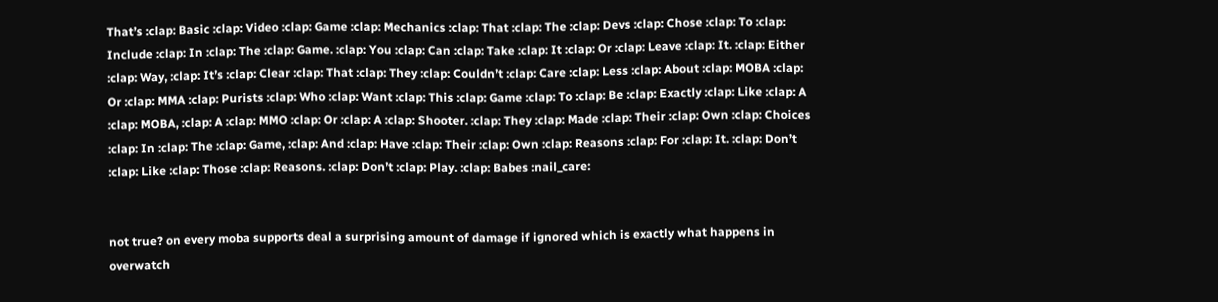That’s :clap: Basic :clap: Video :clap: Game :clap: Mechanics :clap: That :clap: The :clap: Devs :clap: Chose :clap: To :clap: Include :clap: In :clap: The :clap: Game. :clap: You :clap: Can :clap: Take :clap: It :clap: Or :clap: Leave :clap: It. :clap: Either :clap: Way, :clap: It’s :clap: Clear :clap: That :clap: They :clap: Couldn’t :clap: Care :clap: Less :clap: About :clap: MOBA :clap: Or :clap: MMA :clap: Purists :clap: Who :clap: Want :clap: This :clap: Game :clap: To :clap: Be :clap: Exactly :clap: Like :clap: A :clap: MOBA, :clap: A :clap: MMO :clap: Or :clap: A :clap: Shooter. :clap: They :clap: Made :clap: Their :clap: Own :clap: Choices :clap: In :clap: The :clap: Game, :clap: And :clap: Have :clap: Their :clap: Own :clap: Reasons :clap: For :clap: It. :clap: Don’t :clap: Like :clap: Those :clap: Reasons. :clap: Don’t :clap: Play. :clap: Babes :nail_care:


not true? on every moba supports deal a surprising amount of damage if ignored which is exactly what happens in overwatch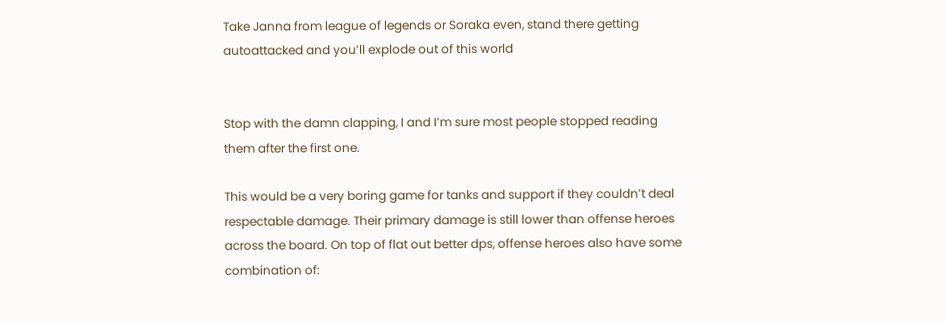Take Janna from league of legends or Soraka even, stand there getting autoattacked and you’ll explode out of this world


Stop with the damn clapping, I and I’m sure most people stopped reading them after the first one.

This would be a very boring game for tanks and support if they couldn’t deal respectable damage. Their primary damage is still lower than offense heroes across the board. On top of flat out better dps, offense heroes also have some combination of: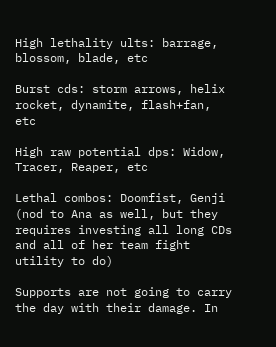High lethality ults: barrage, blossom, blade, etc

Burst cds: storm arrows, helix rocket, dynamite, flash+fan, etc

High raw potential dps: Widow, Tracer, Reaper, etc

Lethal combos: Doomfist, Genji (nod to Ana as well, but they requires investing all long CDs and all of her team fight utility to do)

Supports are not going to carry the day with their damage. In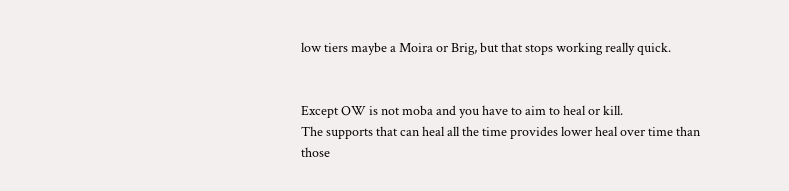low tiers maybe a Moira or Brig, but that stops working really quick.


Except OW is not moba and you have to aim to heal or kill.
The supports that can heal all the time provides lower heal over time than those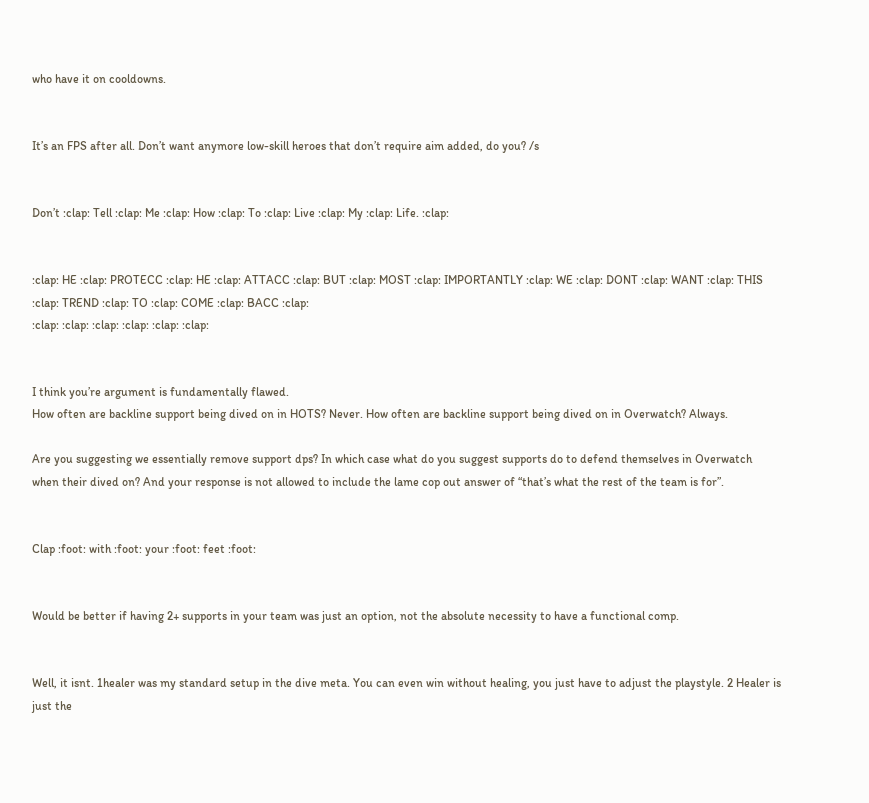who have it on cooldowns.


It’s an FPS after all. Don’t want anymore low-skill heroes that don’t require aim added, do you? /s


Don’t :clap: Tell :clap: Me :clap: How :clap: To :clap: Live :clap: My :clap: Life. :clap:


:clap: HE :clap: PROTECC :clap: HE :clap: ATTACC :clap: BUT :clap: MOST :clap: IMPORTANTLY :clap: WE :clap: DONT :clap: WANT :clap: THIS :clap: TREND :clap: TO :clap: COME :clap: BACC :clap:
:clap: :clap: :clap: :clap: :clap: :clap:


I think you’re argument is fundamentally flawed.
How often are backline support being dived on in HOTS? Never. How often are backline support being dived on in Overwatch? Always.

Are you suggesting we essentially remove support dps? In which case what do you suggest supports do to defend themselves in Overwatch when their dived on? And your response is not allowed to include the lame cop out answer of “that’s what the rest of the team is for”.


Clap :foot: with :foot: your :foot: feet :foot:


Would be better if having 2+ supports in your team was just an option, not the absolute necessity to have a functional comp.


Well, it isnt. 1healer was my standard setup in the dive meta. You can even win without healing, you just have to adjust the playstyle. 2 Healer is just the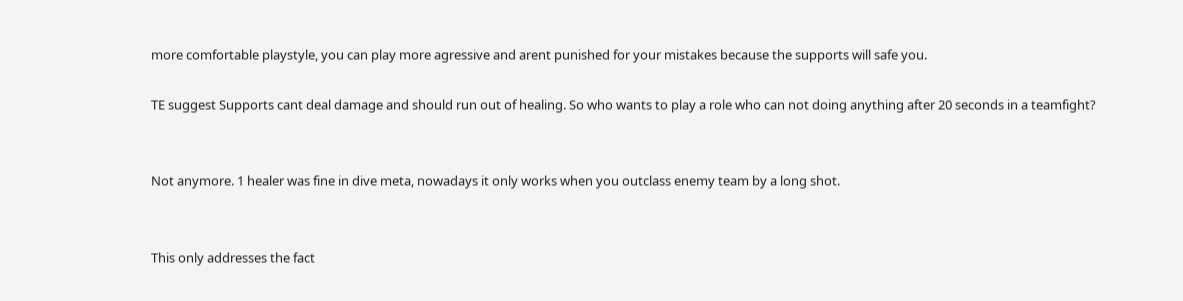more comfortable playstyle, you can play more agressive and arent punished for your mistakes because the supports will safe you.

TE suggest Supports cant deal damage and should run out of healing. So who wants to play a role who can not doing anything after 20 seconds in a teamfight?


Not anymore. 1 healer was fine in dive meta, nowadays it only works when you outclass enemy team by a long shot.


This only addresses the fact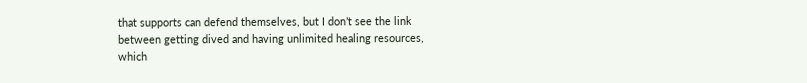that supports can defend themselves, but I don’t see the link between getting dived and having unlimited healing resources, which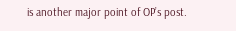is another major point of OP’s post.